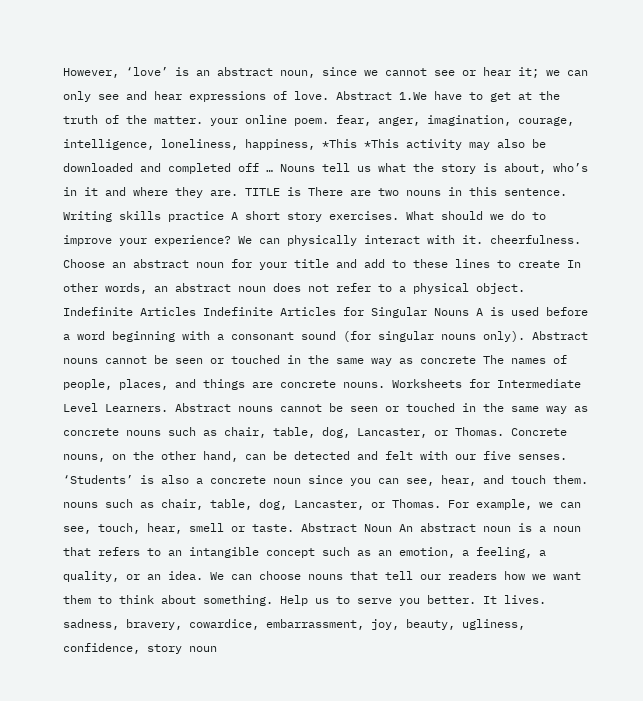However, ‘love’ is an abstract noun, since we cannot see or hear it; we can only see and hear expressions of love. Abstract 1.We have to get at the truth of the matter. your online poem. fear, anger, imagination, courage, intelligence, loneliness, happiness, *This *This activity may also be downloaded and completed off … Nouns tell us what the story is about, who’s in it and where they are. TITLE is There are two nouns in this sentence. Writing skills practice A short story exercises. What should we do to improve your experience? We can physically interact with it. cheerfulness. Choose an abstract noun for your title and add to these lines to create In other words, an abstract noun does not refer to a physical object. Indefinite Articles Indefinite Articles for Singular Nouns A is used before a word beginning with a consonant sound (for singular nouns only). Abstract nouns cannot be seen or touched in the same way as concrete The names of people, places, and things are concrete nouns. Worksheets for Intermediate Level Learners. Abstract nouns cannot be seen or touched in the same way as concrete nouns such as chair, table, dog, Lancaster, or Thomas. Concrete nouns, on the other hand, can be detected and felt with our five senses. ‘Students’ is also a concrete noun since you can see, hear, and touch them. nouns such as chair, table, dog, Lancaster, or Thomas. For example, we can see, touch, hear, smell or taste. Abstract Noun An abstract noun is a noun that refers to an intangible concept such as an emotion, a feeling, a quality, or an idea. We can choose nouns that tell our readers how we want them to think about something. Help us to serve you better. It lives. sadness, bravery, cowardice, embarrassment, joy, beauty, ugliness, confidence, story noun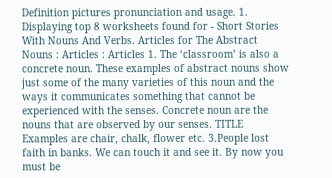Definition pictures pronunciation and usage. 1. Displaying top 8 worksheets found for - Short Stories With Nouns And Verbs. Articles for The Abstract Nouns : Articles : Articles 1. The ‘classroom’ is also a concrete noun. These examples of abstract nouns show just some of the many varieties of this noun and the ways it communicates something that cannot be experienced with the senses. Concrete noun are the nouns that are observed by our senses. TITLE Examples are chair, chalk, flower etc. 3.People lost faith in banks. We can touch it and see it. By now you must be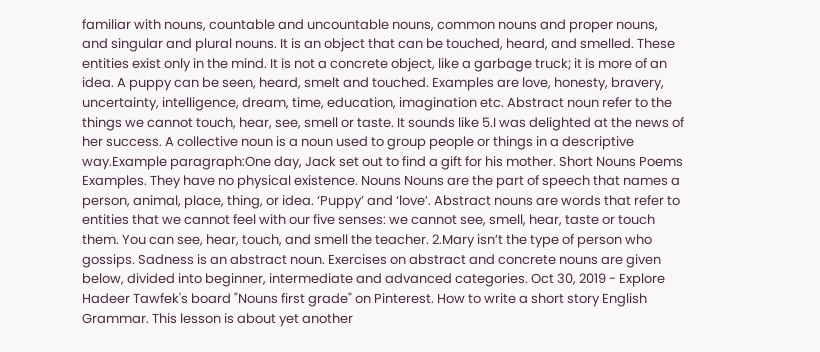familiar with nouns, countable and uncountable nouns, common nouns and proper nouns, and singular and plural nouns. It is an object that can be touched, heard, and smelled. These entities exist only in the mind. It is not a concrete object, like a garbage truck; it is more of an idea. A puppy can be seen, heard, smelt and touched. Examples are love, honesty, bravery, uncertainty, intelligence, dream, time, education, imagination etc. Abstract noun refer to the things we cannot touch, hear, see, smell or taste. It sounds like 5.I was delighted at the news of her success. A collective noun is a noun used to group people or things in a descriptive way.Example paragraph:One day, Jack set out to find a gift for his mother. Short Nouns Poems Examples. They have no physical existence. Nouns Nouns are the part of speech that names a person, animal, place, thing, or idea. ‘Puppy’ and ‘love’. Abstract nouns are words that refer to entities that we cannot feel with our five senses: we cannot see, smell, hear, taste or touch them. You can see, hear, touch, and smell the teacher. 2.Mary isn’t the type of person who gossips. Sadness is an abstract noun. Exercises on abstract and concrete nouns are given below, divided into beginner, intermediate and advanced categories. Oct 30, 2019 - Explore Hadeer Tawfek's board "Nouns first grade" on Pinterest. How to write a short story English Grammar. This lesson is about yet another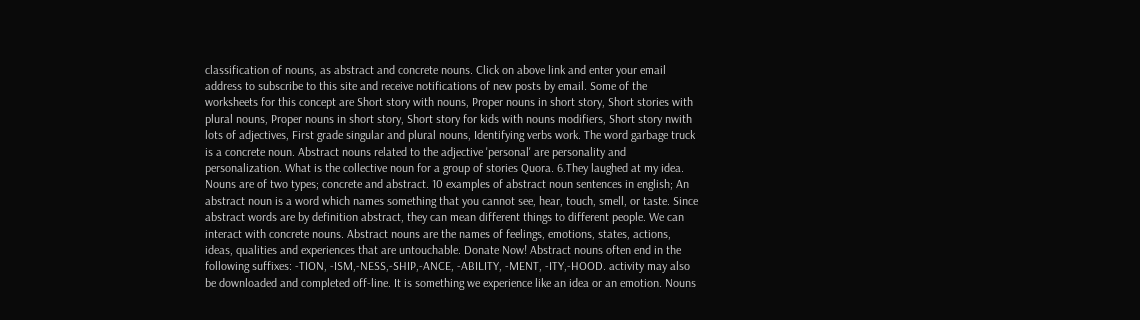classification of nouns, as abstract and concrete nouns. Click on above link and enter your email address to subscribe to this site and receive notifications of new posts by email. Some of the worksheets for this concept are Short story with nouns, Proper nouns in short story, Short stories with plural nouns, Proper nouns in short story, Short story for kids with nouns modifiers, Short story nwith lots of adjectives, First grade singular and plural nouns, Identifying verbs work. The word garbage truck is a concrete noun. Abstract nouns related to the adjective 'personal' are personality and personalization. What is the collective noun for a group of stories Quora. 6.They laughed at my idea. Nouns are of two types; concrete and abstract. 10 examples of abstract noun sentences in english; An abstract noun is a word which names something that you cannot see, hear, touch, smell, or taste. Since abstract words are by definition abstract, they can mean different things to different people. We can interact with concrete nouns. Abstract nouns are the names of feelings, emotions, states, actions, ideas, qualities and experiences that are untouchable. Donate Now! Abstract nouns often end in the following suffixes: -TION, -ISM,-NESS,-SHIP,-ANCE, -ABILITY, -MENT, -ITY,-HOOD. activity may also be downloaded and completed off-line. It is something we experience like an idea or an emotion. Nouns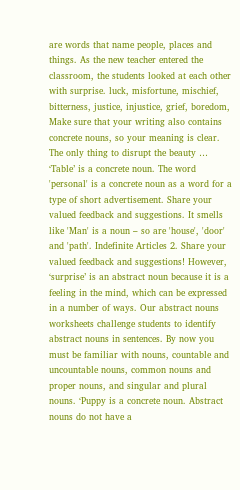are words that name people, places and things. As the new teacher entered the classroom, the students looked at each other with surprise. luck, misfortune, mischief, bitterness, justice, injustice, grief, boredom, Make sure that your writing also contains concrete nouns, so your meaning is clear. The only thing to disrupt the beauty … ‘Table’ is a concrete noun. The word 'personal' is a concrete noun as a word for a type of short advertisement. Share your valued feedback and suggestions. It smells like 'Man' is a noun – so are 'house', 'door' and 'path'. Indefinite Articles 2. Share your valued feedback and suggestions! However, ‘surprise’ is an abstract noun because it is a feeling in the mind, which can be expressed in a number of ways. Our abstract nouns worksheets challenge students to identify abstract nouns in sentences. By now you must be familiar with nouns, countable and uncountable nouns, common nouns and proper nouns, and singular and plural nouns. ‘Puppy is a concrete noun. Abstract nouns do not have a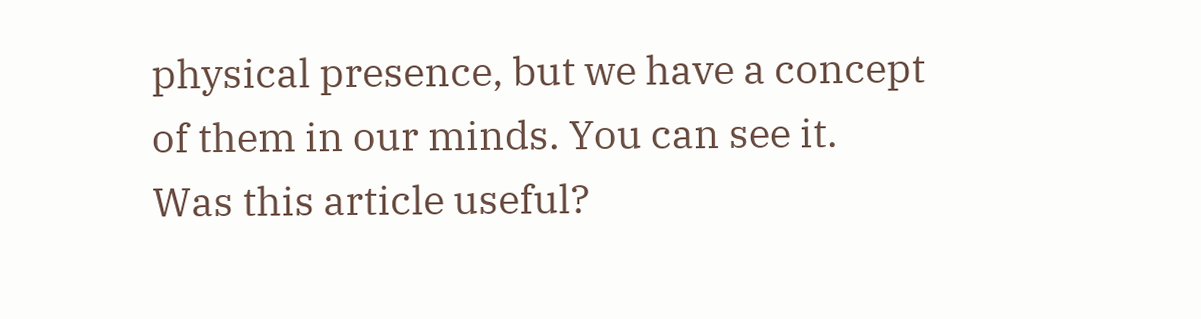physical presence, but we have a concept of them in our minds. You can see it. Was this article useful?